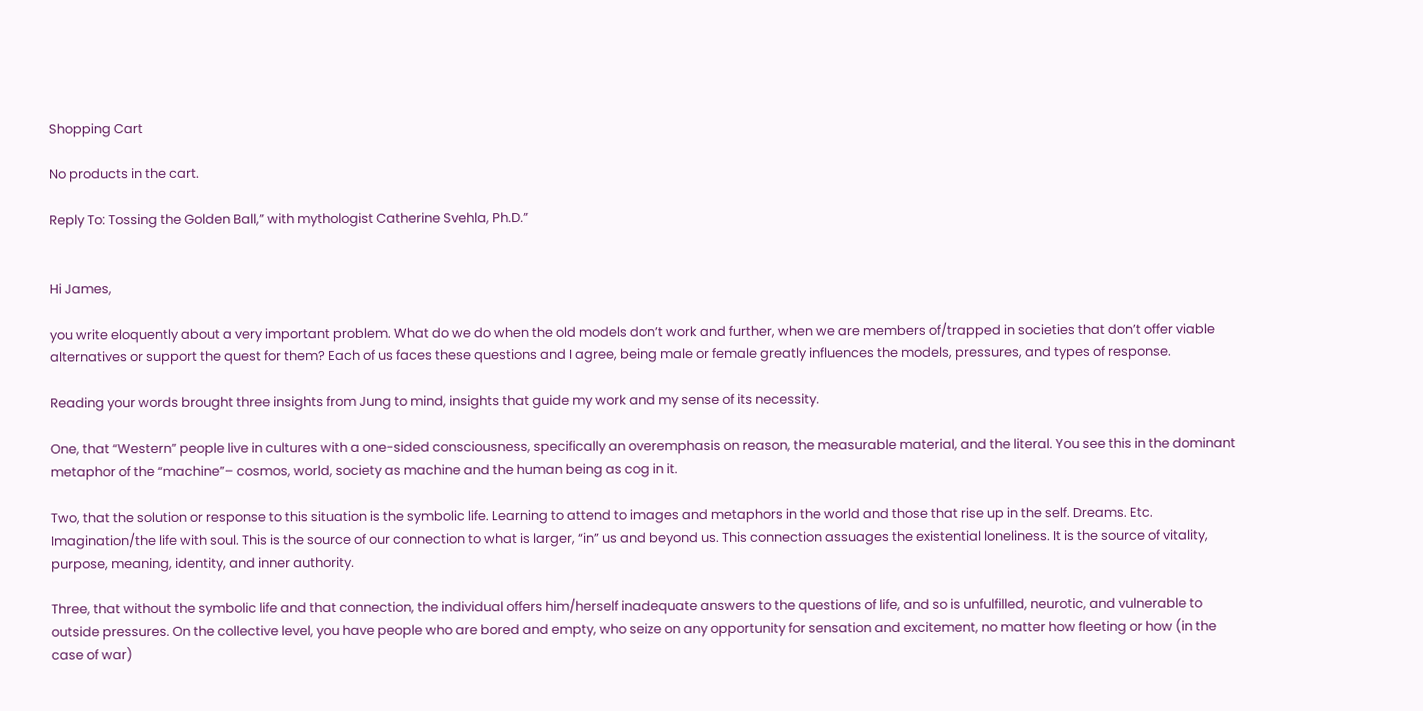Shopping Cart

No products in the cart.

Reply To: Tossing the Golden Ball,” with mythologist Catherine Svehla, Ph.D.”


Hi James,

you write eloquently about a very important problem. What do we do when the old models don’t work and further, when we are members of/trapped in societies that don’t offer viable alternatives or support the quest for them? Each of us faces these questions and I agree, being male or female greatly influences the models, pressures, and types of response.

Reading your words brought three insights from Jung to mind, insights that guide my work and my sense of its necessity.

One, that “Western” people live in cultures with a one-sided consciousness, specifically an overemphasis on reason, the measurable material, and the literal. You see this in the dominant metaphor of the “machine”– cosmos, world, society as machine and the human being as cog in it.

Two, that the solution or response to this situation is the symbolic life. Learning to attend to images and metaphors in the world and those that rise up in the self. Dreams. Etc. Imagination/the life with soul. This is the source of our connection to what is larger, “in” us and beyond us. This connection assuages the existential loneliness. It is the source of vitality, purpose, meaning, identity, and inner authority.

Three, that without the symbolic life and that connection, the individual offers him/herself inadequate answers to the questions of life, and so is unfulfilled, neurotic, and vulnerable to outside pressures. On the collective level, you have people who are bored and empty, who seize on any opportunity for sensation and excitement, no matter how fleeting or how (in the case of war)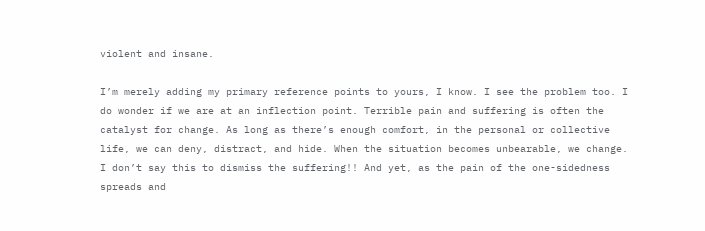violent and insane.

I’m merely adding my primary reference points to yours, I know. I see the problem too. I do wonder if we are at an inflection point. Terrible pain and suffering is often the catalyst for change. As long as there’s enough comfort, in the personal or collective life, we can deny, distract, and hide. When the situation becomes unbearable, we change. I don’t say this to dismiss the suffering!! And yet, as the pain of the one-sidedness spreads and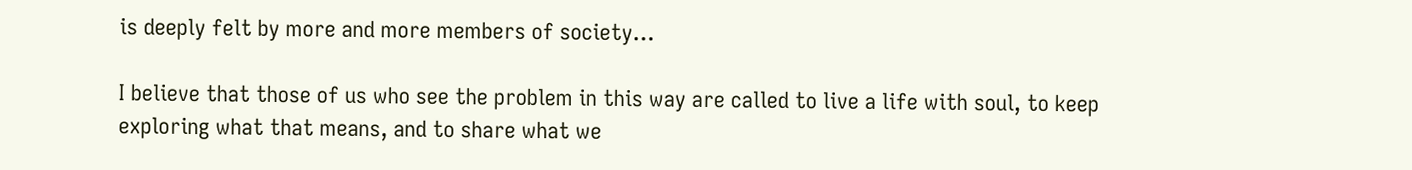is deeply felt by more and more members of society…

I believe that those of us who see the problem in this way are called to live a life with soul, to keep exploring what that means, and to share what we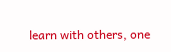learn with others, one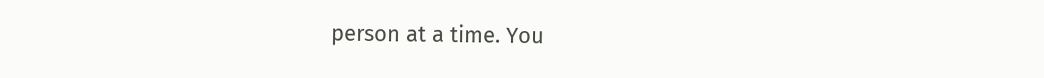person at a time. You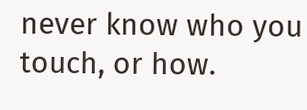never know who you touch, or how.